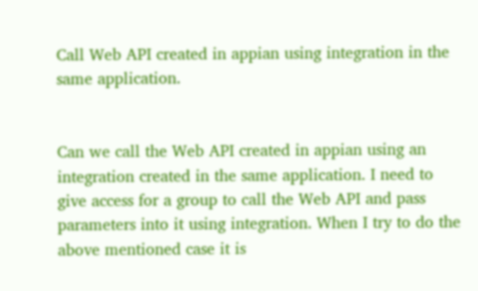Call Web API created in appian using integration in the same application.


Can we call the Web API created in appian using an integration created in the same application. I need to give access for a group to call the Web API and pass parameters into it using integration. When I try to do the above mentioned case it is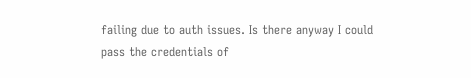failing due to auth issues. Is there anyway I could pass the credentials of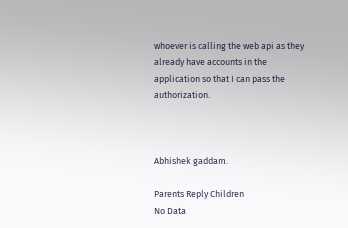whoever is calling the web api as they already have accounts in the application so that I can pass the authorization.



Abhishek gaddam.

Parents Reply Children
No Data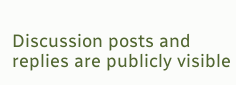Discussion posts and replies are publicly visible